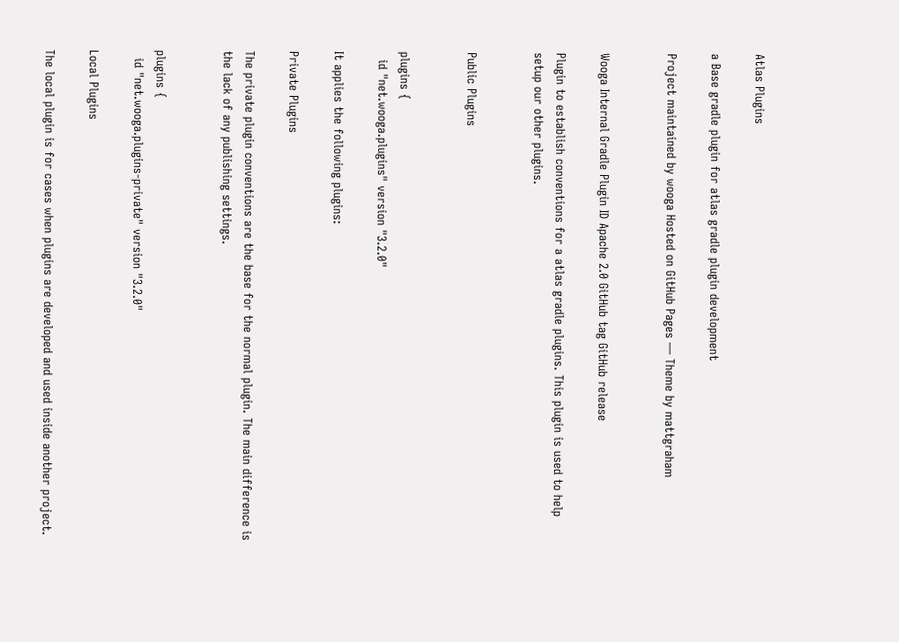Atlas Plugins

a Base gradle plugin for atlas gradle plugin development

Project maintained by wooga Hosted on GitHub Pages — Theme by mattgraham


Wooga Internal Gradle Plugin ID Apache 2.0 GitHub tag GitHub release

Plugin to establish conventions for a atlas gradle plugins. This plugin is used to help setup our other plugins.


Public Plugins


plugins {
  id "net.wooga.plugins" version "3.2.0"

It applies the following plugins:

Private Plugins

The private plugin conventions are the base for the normal plugin. The main difference is the lack of any publishing settings.


plugins {
  id "net.wooga.plugins-private" version "3.2.0"

Local Plugins

The local plugin is for cases when plugins are developed and used inside another project.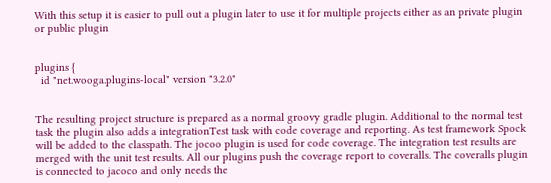With this setup it is easier to pull out a plugin later to use it for multiple projects either as an private plugin or public plugin


plugins {
  id "net.wooga.plugins-local" version "3.2.0"


The resulting project structure is prepared as a normal groovy gradle plugin. Additional to the normal test task the plugin also adds a integrationTest task with code coverage and reporting. As test framework Spock will be added to the classpath. The jocoo plugin is used for code coverage. The integration test results are merged with the unit test results. All our plugins push the coverage report to coveralls. The coveralls plugin is connected to jacoco and only needs the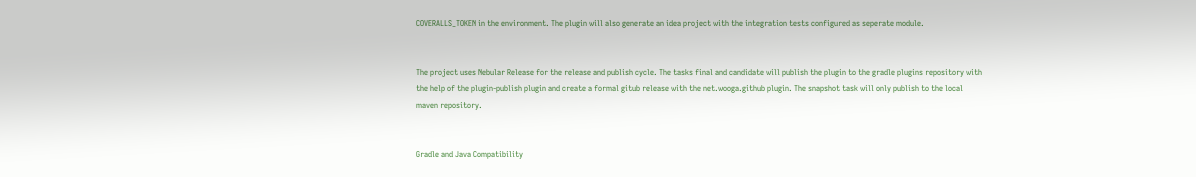COVERALLS_TOKEN in the environment. The plugin will also generate an idea project with the integration tests configured as seperate module.


The project uses Nebular Release for the release and publish cycle. The tasks final and candidate will publish the plugin to the gradle plugins repository with the help of the plugin-publish plugin and create a formal gitub release with the net.wooga.github plugin. The snapshot task will only publish to the local maven repository.


Gradle and Java Compatibility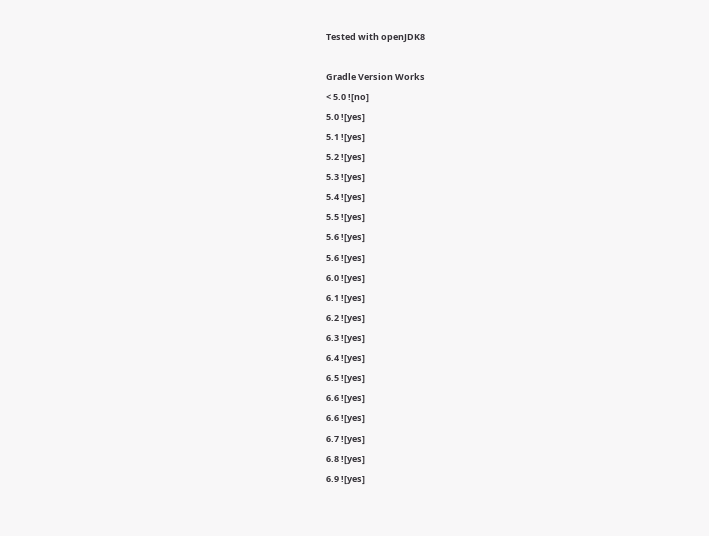Tested with openJDK8

Gradle Version Works
< 5.0 ![no]
5.0 ![yes]
5.1 ![yes]
5.2 ![yes]
5.3 ![yes]
5.4 ![yes]
5.5 ![yes]
5.6 ![yes]
5.6 ![yes]
6.0 ![yes]
6.1 ![yes]
6.2 ![yes]
6.3 ![yes]
6.4 ![yes]
6.5 ![yes]
6.6 ![yes]
6.6 ![yes]
6.7 ![yes]
6.8 ![yes]
6.9 ![yes]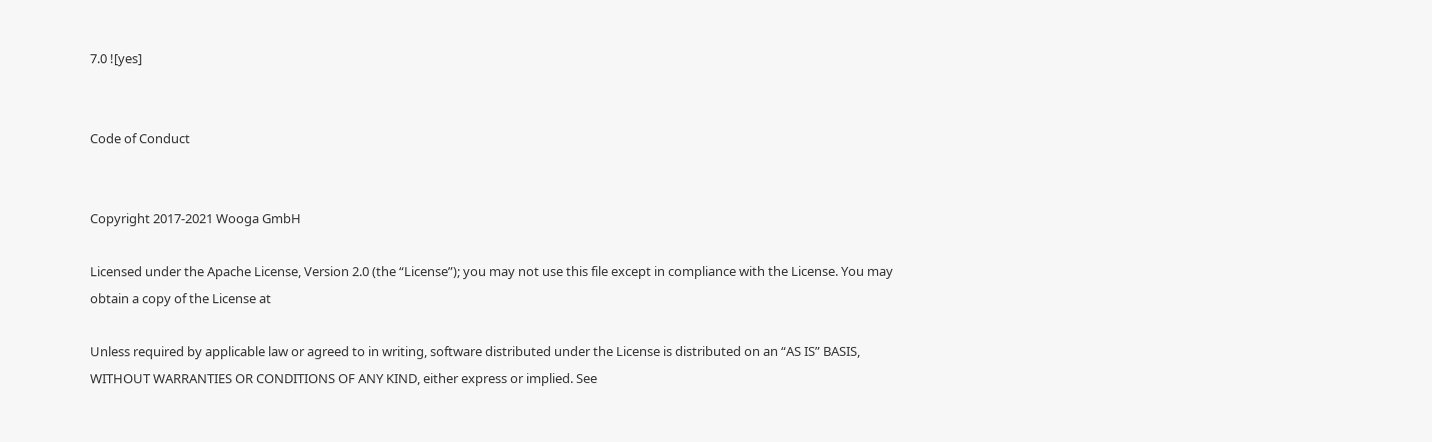7.0 ![yes]


Code of Conduct


Copyright 2017-2021 Wooga GmbH

Licensed under the Apache License, Version 2.0 (the “License”); you may not use this file except in compliance with the License. You may obtain a copy of the License at

Unless required by applicable law or agreed to in writing, software distributed under the License is distributed on an “AS IS” BASIS, WITHOUT WARRANTIES OR CONDITIONS OF ANY KIND, either express or implied. See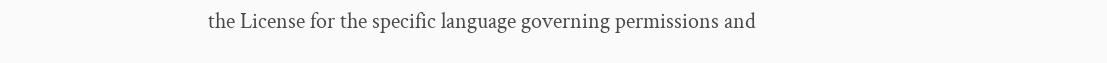the License for the specific language governing permissions and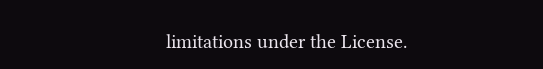limitations under the License.